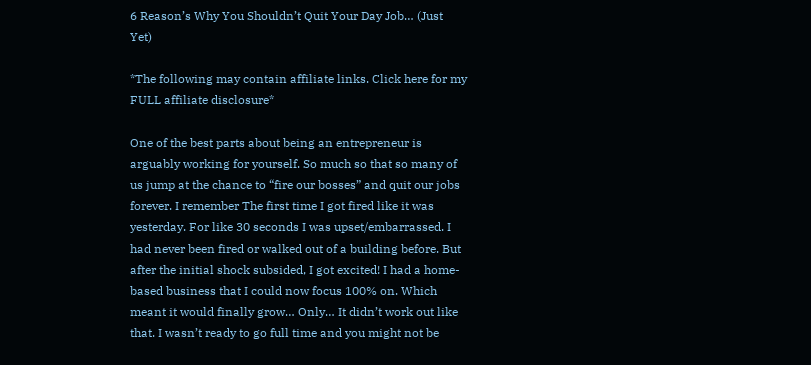6 Reason’s Why You Shouldn’t Quit Your Day Job… (Just Yet)

*The following may contain affiliate links. Click here for my FULL affiliate disclosure*

One of the best parts about being an entrepreneur is arguably working for yourself. So much so that so many of us jump at the chance to “fire our bosses” and quit our jobs forever. I remember The first time I got fired like it was yesterday. For like 30 seconds I was upset/embarrassed. I had never been fired or walked out of a building before. But after the initial shock subsided, I got excited! I had a home-based business that I could now focus 100% on. Which meant it would finally grow… Only… It didn’t work out like that. I wasn’t ready to go full time and you might not be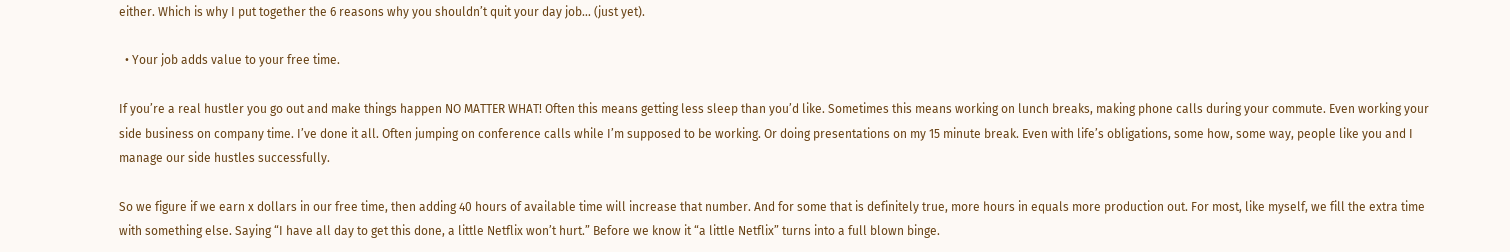either. Which is why I put together the 6 reasons why you shouldn’t quit your day job… (just yet).

  • Your job adds value to your free time.

If you’re a real hustler you go out and make things happen NO MATTER WHAT! Often this means getting less sleep than you’d like. Sometimes this means working on lunch breaks, making phone calls during your commute. Even working your side business on company time. I’ve done it all. Often jumping on conference calls while I’m supposed to be working. Or doing presentations on my 15 minute break. Even with life’s obligations, some how, some way, people like you and I manage our side hustles successfully.

So we figure if we earn x dollars in our free time, then adding 40 hours of available time will increase that number. And for some that is definitely true, more hours in equals more production out. For most, like myself, we fill the extra time with something else. Saying “I have all day to get this done, a little Netflix won’t hurt.” Before we know it “a little Netflix” turns into a full blown binge.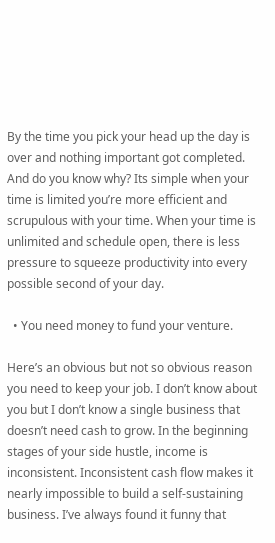By the time you pick your head up the day is over and nothing important got completed. And do you know why? Its simple when your time is limited you’re more efficient and scrupulous with your time. When your time is unlimited and schedule open, there is less pressure to squeeze productivity into every possible second of your day.

  • You need money to fund your venture.

Here’s an obvious but not so obvious reason you need to keep your job. I don’t know about you but I don’t know a single business that doesn’t need cash to grow. In the beginning stages of your side hustle, income is inconsistent. Inconsistent cash flow makes it nearly impossible to build a self-sustaining business. I’ve always found it funny that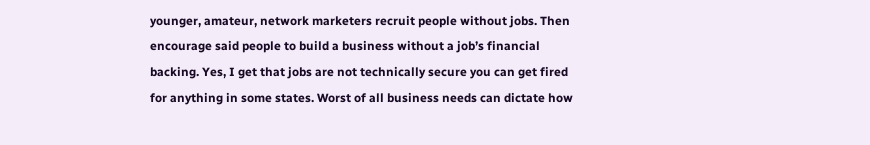younger, amateur, network marketers recruit people without jobs. Then encourage said people to build a business without a job’s financial backing. Yes, I get that jobs are not technically secure you can get fired for anything in some states. Worst of all business needs can dictate how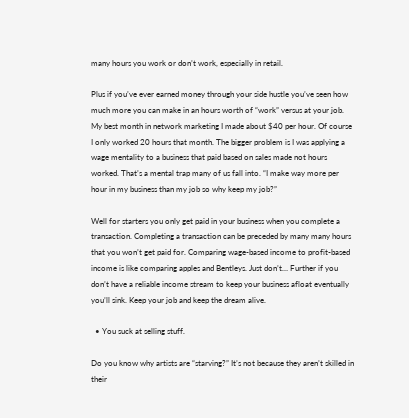many hours you work or don’t work, especially in retail.

Plus if you’ve ever earned money through your side hustle you’ve seen how much more you can make in an hours worth of “work” versus at your job. My best month in network marketing I made about $40 per hour. Of course I only worked 20 hours that month. The bigger problem is I was applying a wage mentality to a business that paid based on sales made not hours worked. That’s a mental trap many of us fall into. “I make way more per hour in my business than my job so why keep my job?”

Well for starters you only get paid in your business when you complete a transaction. Completing a transaction can be preceded by many many hours that you won’t get paid for. Comparing wage-based income to profit-based income is like comparing apples and Bentleys. Just don’t… Further if you don’t have a reliable income stream to keep your business afloat eventually you’ll sink. Keep your job and keep the dream alive.

  • You suck at selling stuff.

Do you know why artists are “starving?” It’s not because they aren’t skilled in their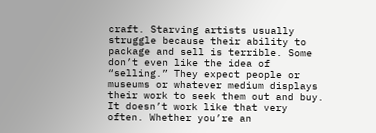craft. Starving artists usually struggle because their ability to package and sell is terrible. Some don’t even like the idea of “selling.” They expect people or museums or whatever medium displays their work to seek them out and buy. It doesn’t work like that very often. Whether you’re an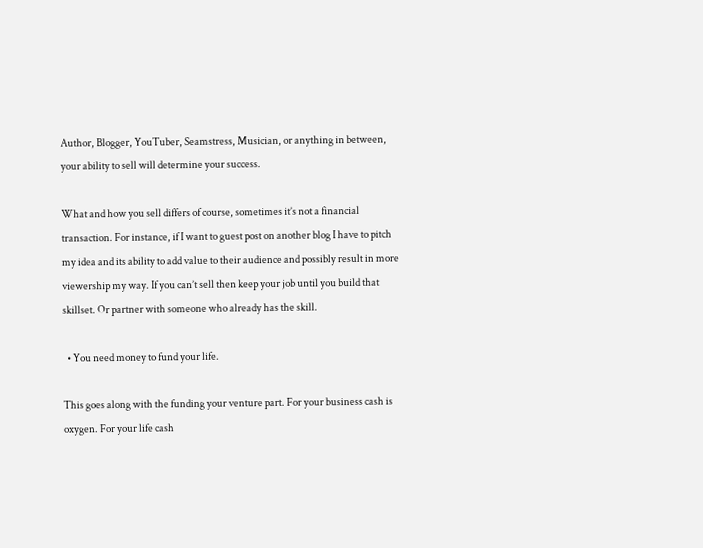Author, Blogger, YouTuber, Seamstress, Musician, or anything in between, your ability to sell will determine your success.

What and how you sell differs of course, sometimes it’s not a financial transaction. For instance, if I want to guest post on another blog I have to pitch my idea and its ability to add value to their audience and possibly result in more viewership my way. If you can’t sell then keep your job until you build that skillset. Or partner with someone who already has the skill.

  • You need money to fund your life.

This goes along with the funding your venture part. For your business cash is oxygen. For your life cash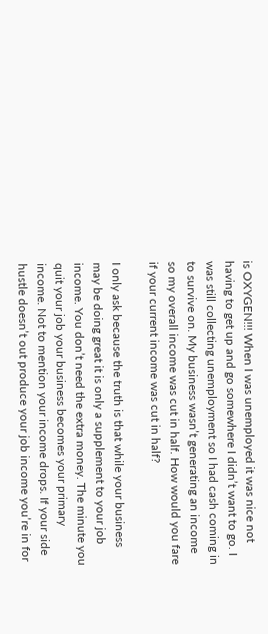is OXYGEN!!! When I was unemployed it was nice not having to get up and go somewhere I didn’t want to go. I was still collecting unemployment so I had cash coming in to survive on. My business wasn’t generating an income so my overall income was cut in half. How would you fare if your current income was cut in half?

I only ask because the truth is that while your business may be doing great it is only a supplement to your job income. You don’t need the extra money. The minute you quit your job your business becomes your primary income. Not to mention your income drops. If your side hustle doesn’t out produce your job income you’re in for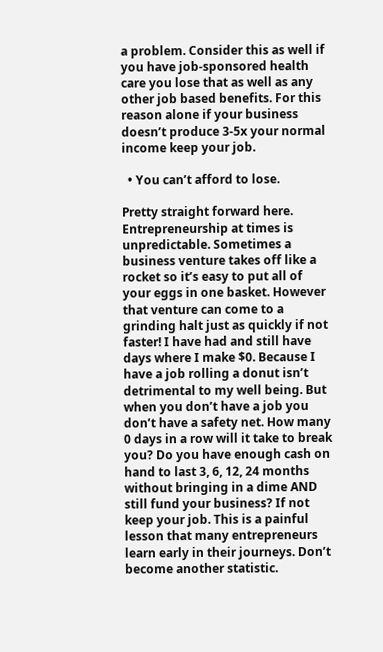a problem. Consider this as well if you have job-sponsored health care you lose that as well as any other job based benefits. For this reason alone if your business doesn’t produce 3-5x your normal income keep your job.

  • You can’t afford to lose.

Pretty straight forward here. Entrepreneurship at times is unpredictable. Sometimes a business venture takes off like a rocket so it’s easy to put all of your eggs in one basket. However that venture can come to a grinding halt just as quickly if not faster! I have had and still have days where I make $0. Because I have a job rolling a donut isn’t detrimental to my well being. But when you don’t have a job you don’t have a safety net. How many 0 days in a row will it take to break you? Do you have enough cash on hand to last 3, 6, 12, 24 months without bringing in a dime AND still fund your business? If not keep your job. This is a painful lesson that many entrepreneurs learn early in their journeys. Don’t become another statistic.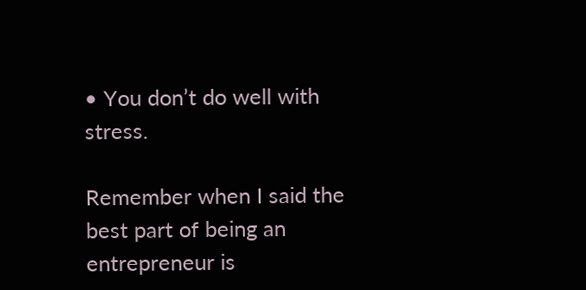• You don’t do well with stress.

Remember when I said the best part of being an entrepreneur is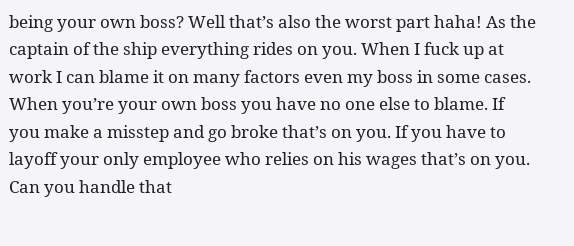being your own boss? Well that’s also the worst part haha! As the captain of the ship everything rides on you. When I fuck up at work I can blame it on many factors even my boss in some cases. When you’re your own boss you have no one else to blame. If you make a misstep and go broke that’s on you. If you have to layoff your only employee who relies on his wages that’s on you. Can you handle that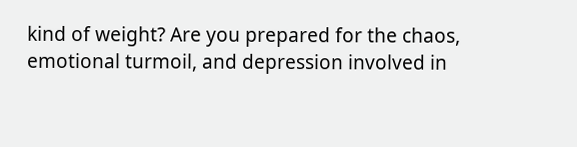kind of weight? Are you prepared for the chaos, emotional turmoil, and depression involved in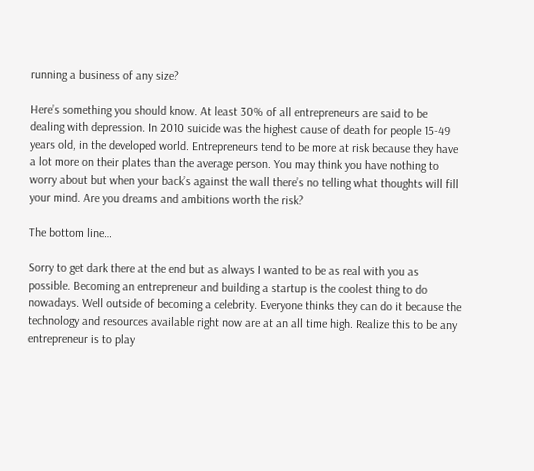running a business of any size?

Here’s something you should know. At least 30% of all entrepreneurs are said to be dealing with depression. In 2010 suicide was the highest cause of death for people 15-49 years old, in the developed world. Entrepreneurs tend to be more at risk because they have a lot more on their plates than the average person. You may think you have nothing to worry about but when your back’s against the wall there’s no telling what thoughts will fill your mind. Are you dreams and ambitions worth the risk?

The bottom line…

Sorry to get dark there at the end but as always I wanted to be as real with you as possible. Becoming an entrepreneur and building a startup is the coolest thing to do nowadays. Well outside of becoming a celebrity. Everyone thinks they can do it because the technology and resources available right now are at an all time high. Realize this to be any entrepreneur is to play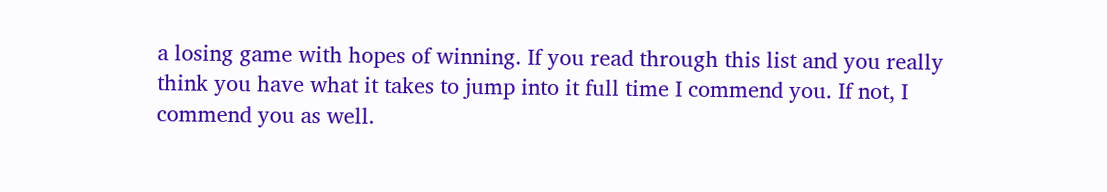a losing game with hopes of winning. If you read through this list and you really think you have what it takes to jump into it full time I commend you. If not, I commend you as well.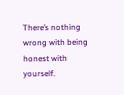There’s nothing wrong with being honest with yourself.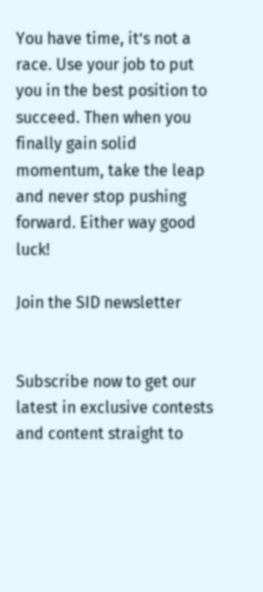You have time, it’s not a race. Use your job to put you in the best position to succeed. Then when you finally gain solid momentum, take the leap and never stop pushing forward. Either way good luck!

Join the SID newsletter


Subscribe now to get our latest in exclusive contests and content straight to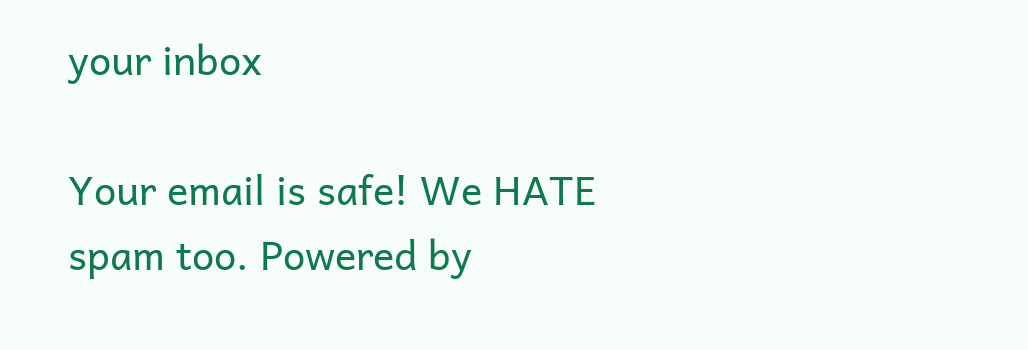your inbox

Your email is safe! We HATE spam too. Powered by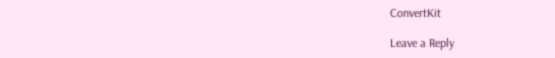ConvertKit

Leave a Reply